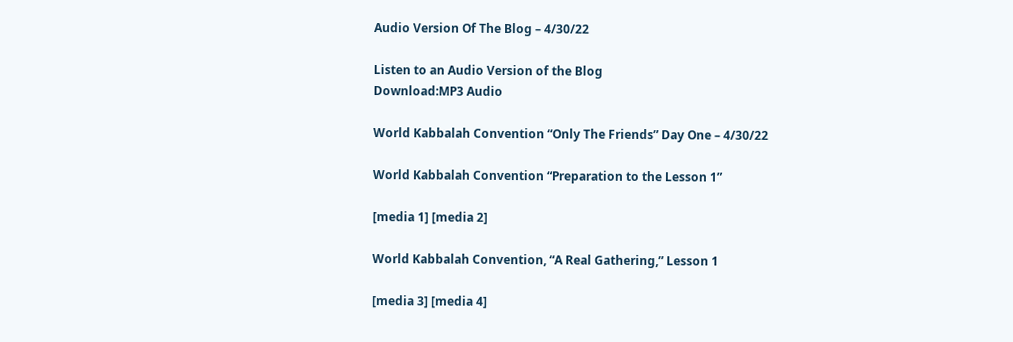Audio Version Of The Blog – 4/30/22

Listen to an Audio Version of the Blog
Download:MP3 Audio

World Kabbalah Convention “Only The Friends” Day One – 4/30/22

World Kabbalah Convention “Preparation to the Lesson 1”

[media 1] [media 2]

World Kabbalah Convention, “A Real Gathering,” Lesson 1

[media 3] [media 4]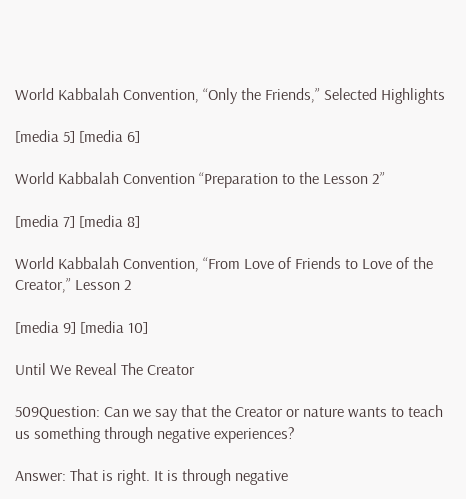World Kabbalah Convention, “Only the Friends,” Selected Highlights

[media 5] [media 6]

World Kabbalah Convention “Preparation to the Lesson 2”

[media 7] [media 8]

World Kabbalah Convention, “From Love of Friends to Love of the Creator,” Lesson 2

[media 9] [media 10]

Until We Reveal The Creator

509Question: Can we say that the Creator or nature wants to teach us something through negative experiences?

Answer: That is right. It is through negative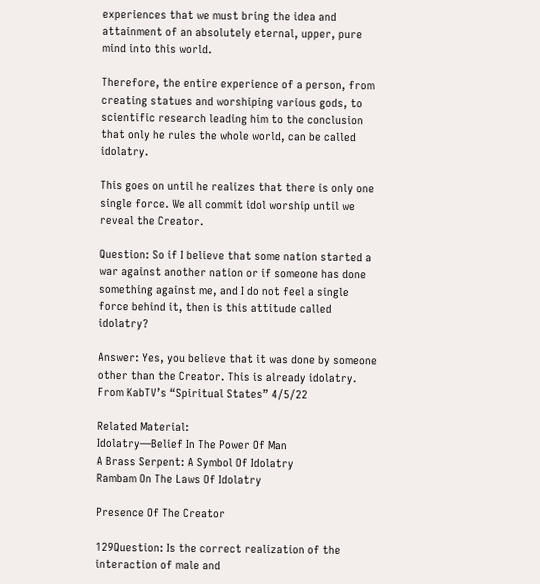experiences that we must bring the idea and attainment of an absolutely eternal, upper, pure mind into this world.

Therefore, the entire experience of a person, from creating statues and worshiping various gods, to scientific research leading him to the conclusion that only he rules the whole world, can be called idolatry.

This goes on until he realizes that there is only one single force. We all commit idol worship until we reveal the Creator.

Question: So if I believe that some nation started a war against another nation or if someone has done something against me, and I do not feel a single force behind it, then is this attitude called idolatry?

Answer: Yes, you believe that it was done by someone other than the Creator. This is already idolatry.
From KabTV’s “Spiritual States” 4/5/22

Related Material:
Idolatry—Belief In The Power Of Man
A Brass Serpent: A Symbol Of Idolatry
Rambam On The Laws Of Idolatry

Presence Of The Creator

129Question: Is the correct realization of the interaction of male and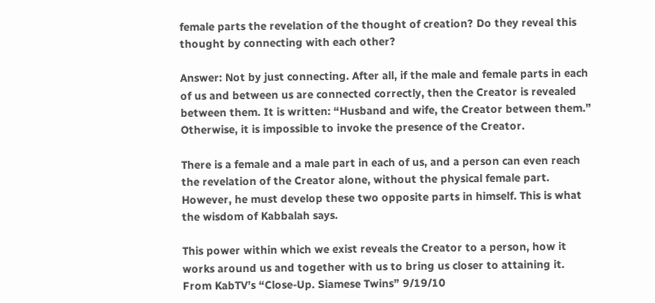female parts the revelation of the thought of creation? Do they reveal this thought by connecting with each other?

Answer: Not by just connecting. After all, if the male and female parts in each of us and between us are connected correctly, then the Creator is revealed between them. It is written: “Husband and wife, the Creator between them.” Otherwise, it is impossible to invoke the presence of the Creator.

There is a female and a male part in each of us, and a person can even reach the revelation of the Creator alone, without the physical female part. However, he must develop these two opposite parts in himself. This is what the wisdom of Kabbalah says.

This power within which we exist reveals the Creator to a person, how it works around us and together with us to bring us closer to attaining it.
From KabTV’s “Close-Up. Siamese Twins” 9/19/10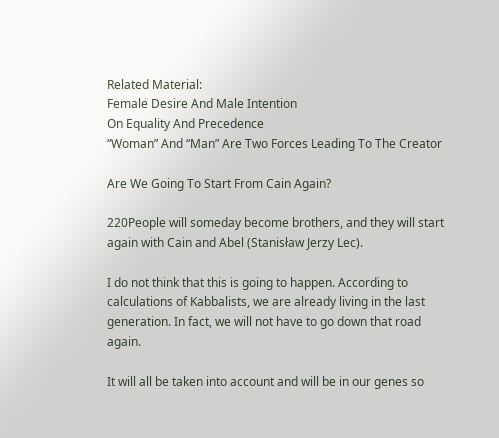Related Material:
Female Desire And Male Intention
On Equality And Precedence
“Woman” And “Man” Are Two Forces Leading To The Creator

Are We Going To Start From Cain Again?

220People will someday become brothers, and they will start again with Cain and Abel (Stanisław Jerzy Lec).

I do not think that this is going to happen. According to calculations of Kabbalists, we are already living in the last generation. In fact, we will not have to go down that road again.

It will all be taken into account and will be in our genes so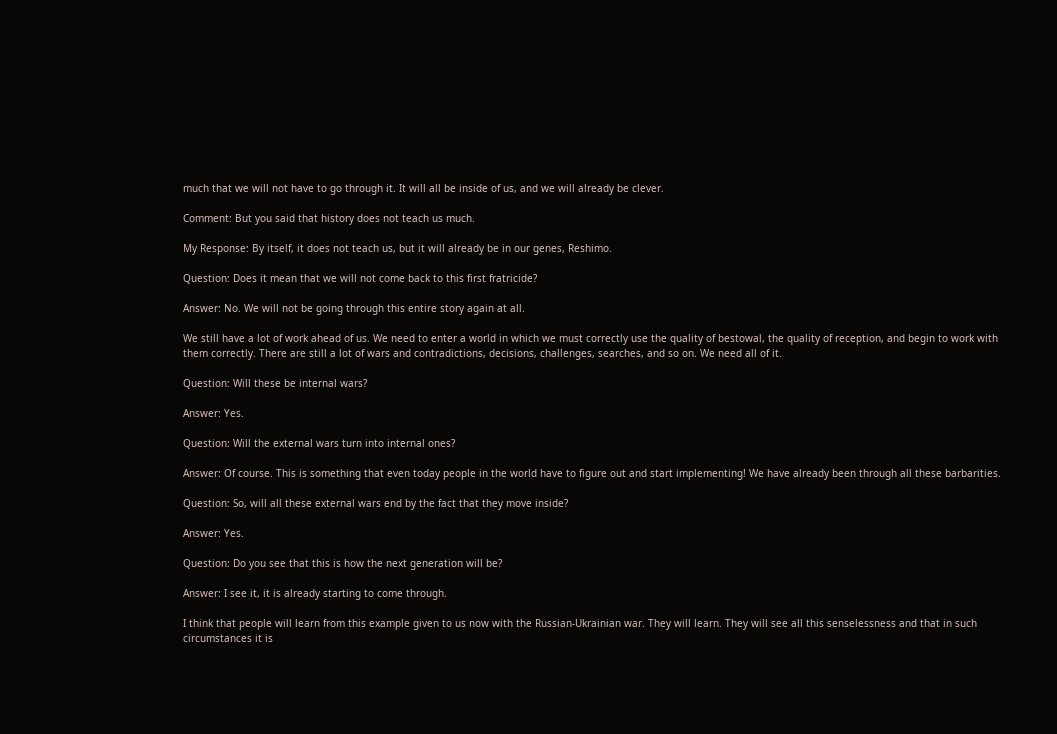much that we will not have to go through it. It will all be inside of us, and we will already be clever.

Comment: But you said that history does not teach us much.

My Response: By itself, it does not teach us, but it will already be in our genes, Reshimo.

Question: Does it mean that we will not come back to this first fratricide?

Answer: No. We will not be going through this entire story again at all.

We still have a lot of work ahead of us. We need to enter a world in which we must correctly use the quality of bestowal, the quality of reception, and begin to work with them correctly. There are still a lot of wars and contradictions, decisions, challenges, searches, and so on. We need all of it.

Question: Will these be internal wars?

Answer: Yes.

Question: Will the external wars turn into internal ones?

Answer: Of course. This is something that even today people in the world have to figure out and start implementing! We have already been through all these barbarities.

Question: So, will all these external wars end by the fact that they move inside?

Answer: Yes.

Question: Do you see that this is how the next generation will be?

Answer: I see it, it is already starting to come through.

I think that people will learn from this example given to us now with the Russian-Ukrainian war. They will learn. They will see all this senselessness and that in such circumstances it is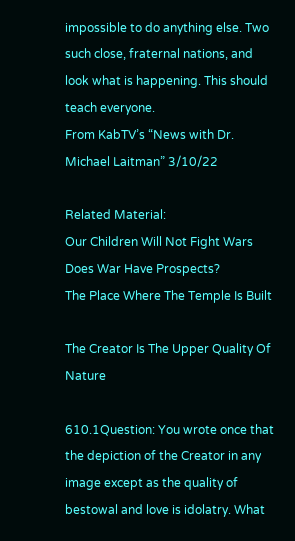impossible to do anything else. Two such close, fraternal nations, and look what is happening. This should teach everyone.
From KabTV’s “News with Dr. Michael Laitman” 3/10/22

Related Material:
Our Children Will Not Fight Wars
Does War Have Prospects?
The Place Where The Temple Is Built

The Creator Is The Upper Quality Of Nature

610.1Question: You wrote once that the depiction of the Creator in any image except as the quality of bestowal and love is idolatry. What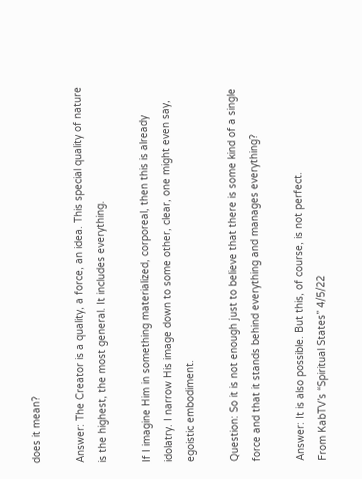does it mean?

Answer: The Creator is a quality, a force, an idea. This special quality of nature is the highest, the most general. It includes everything.

If I imagine Him in something materialized, corporeal, then this is already idolatry. I narrow His image down to some other, clear, one might even say, egoistic embodiment.

Question: So it is not enough just to believe that there is some kind of a single force and that it stands behind everything and manages everything?

Answer: It is also possible. But this, of course, is not perfect.
From KabTV’s “Spiritual States” 4/5/22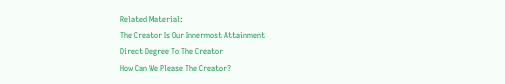Related Material:
The Creator Is Our Innermost Attainment
Direct Degree To The Creator
How Can We Please The Creator?